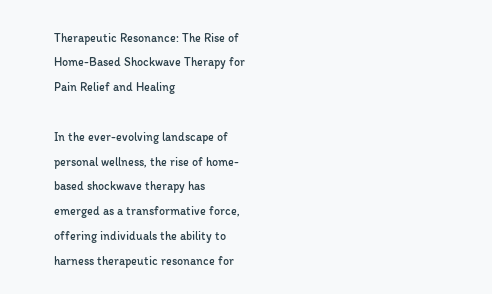Therapeutic Resonance: The Rise of Home-Based Shockwave Therapy for Pain Relief and Healing

In the ever-evolving landscape of personal wellness, the rise of home-based shockwave therapy has emerged as a transformative force, offering individuals the ability to harness therapeutic resonance for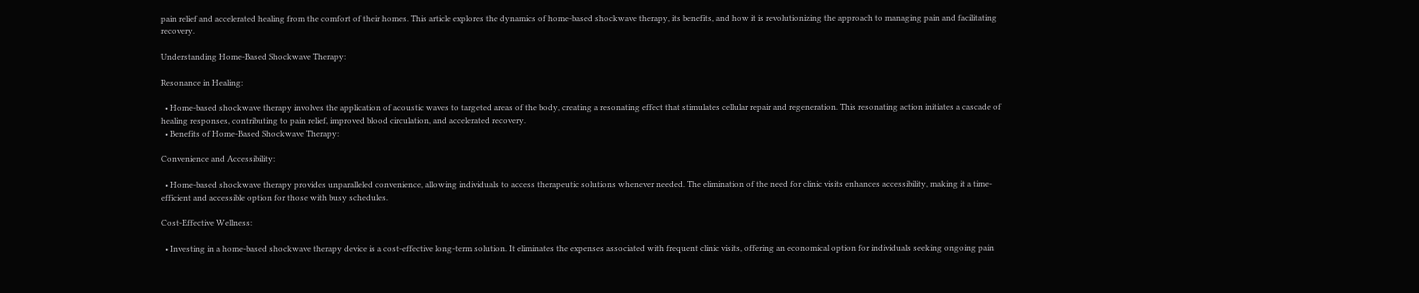pain relief and accelerated healing from the comfort of their homes. This article explores the dynamics of home-based shockwave therapy, its benefits, and how it is revolutionizing the approach to managing pain and facilitating recovery.

Understanding Home-Based Shockwave Therapy:

Resonance in Healing:

  • Home-based shockwave therapy involves the application of acoustic waves to targeted areas of the body, creating a resonating effect that stimulates cellular repair and regeneration. This resonating action initiates a cascade of healing responses, contributing to pain relief, improved blood circulation, and accelerated recovery.
  • Benefits of Home-Based Shockwave Therapy:

Convenience and Accessibility:

  • Home-based shockwave therapy provides unparalleled convenience, allowing individuals to access therapeutic solutions whenever needed. The elimination of the need for clinic visits enhances accessibility, making it a time-efficient and accessible option for those with busy schedules.

Cost-Effective Wellness:

  • Investing in a home-based shockwave therapy device is a cost-effective long-term solution. It eliminates the expenses associated with frequent clinic visits, offering an economical option for individuals seeking ongoing pain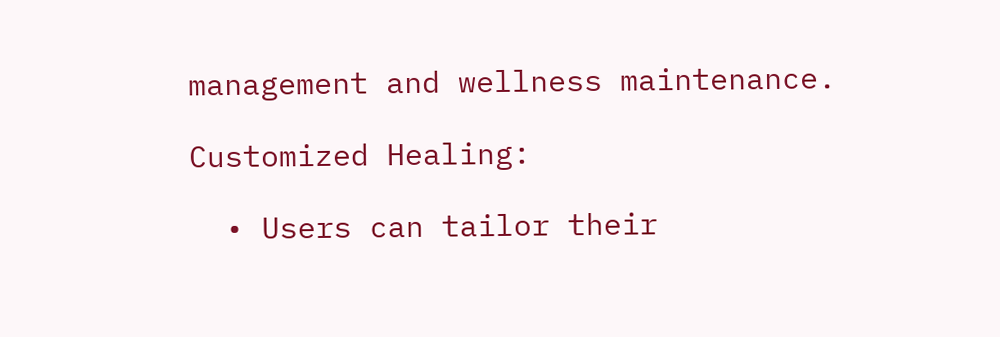management and wellness maintenance.

Customized Healing:

  • Users can tailor their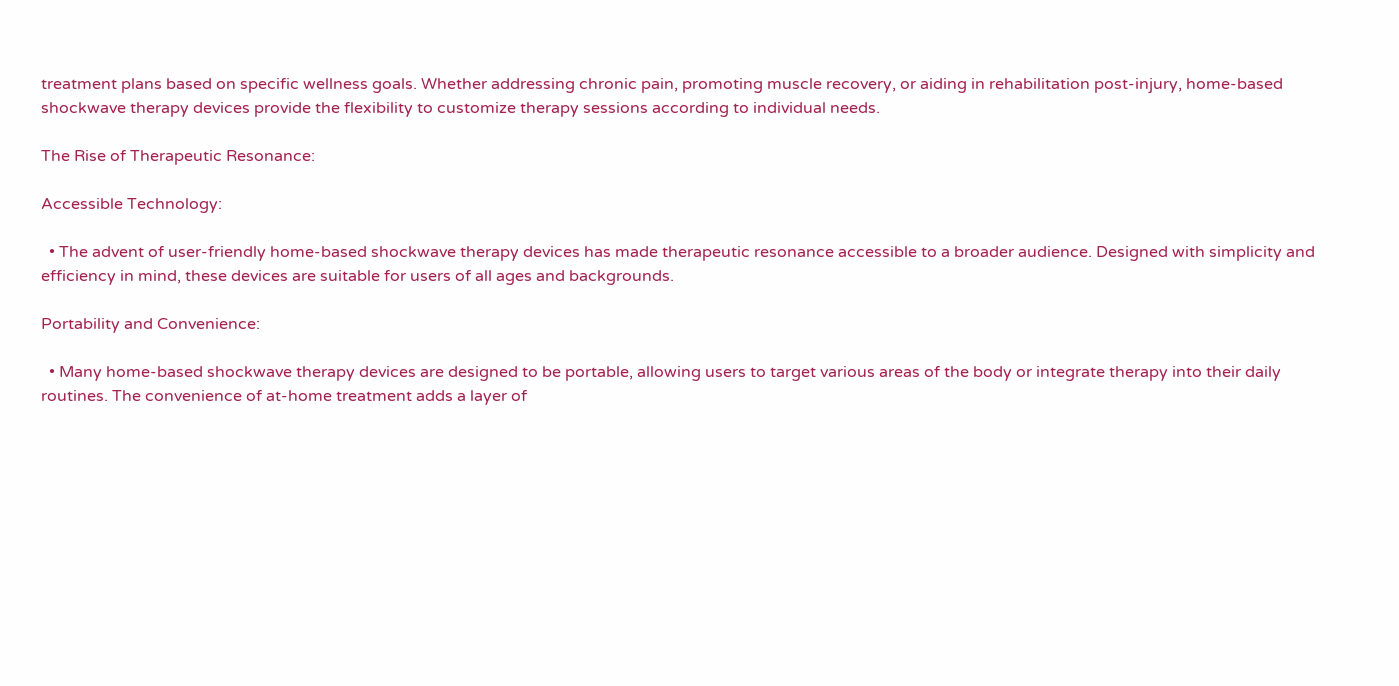treatment plans based on specific wellness goals. Whether addressing chronic pain, promoting muscle recovery, or aiding in rehabilitation post-injury, home-based shockwave therapy devices provide the flexibility to customize therapy sessions according to individual needs.

The Rise of Therapeutic Resonance:

Accessible Technology:

  • The advent of user-friendly home-based shockwave therapy devices has made therapeutic resonance accessible to a broader audience. Designed with simplicity and efficiency in mind, these devices are suitable for users of all ages and backgrounds.

Portability and Convenience:

  • Many home-based shockwave therapy devices are designed to be portable, allowing users to target various areas of the body or integrate therapy into their daily routines. The convenience of at-home treatment adds a layer of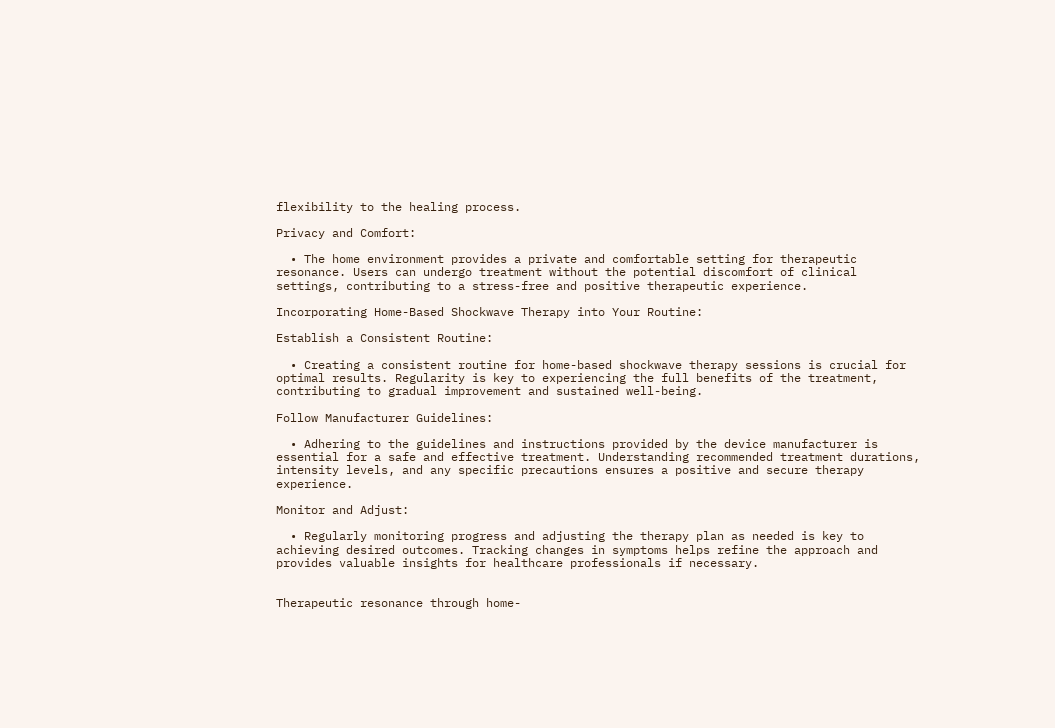flexibility to the healing process.

Privacy and Comfort:

  • The home environment provides a private and comfortable setting for therapeutic resonance. Users can undergo treatment without the potential discomfort of clinical settings, contributing to a stress-free and positive therapeutic experience.

Incorporating Home-Based Shockwave Therapy into Your Routine:

Establish a Consistent Routine:

  • Creating a consistent routine for home-based shockwave therapy sessions is crucial for optimal results. Regularity is key to experiencing the full benefits of the treatment, contributing to gradual improvement and sustained well-being.

Follow Manufacturer Guidelines:

  • Adhering to the guidelines and instructions provided by the device manufacturer is essential for a safe and effective treatment. Understanding recommended treatment durations, intensity levels, and any specific precautions ensures a positive and secure therapy experience.

Monitor and Adjust:

  • Regularly monitoring progress and adjusting the therapy plan as needed is key to achieving desired outcomes. Tracking changes in symptoms helps refine the approach and provides valuable insights for healthcare professionals if necessary.


Therapeutic resonance through home-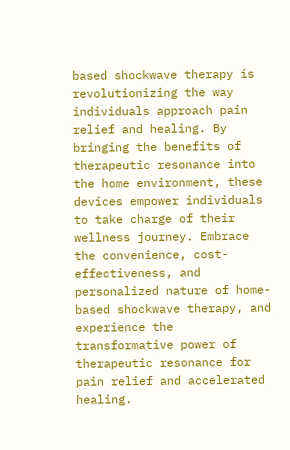based shockwave therapy is revolutionizing the way individuals approach pain relief and healing. By bringing the benefits of therapeutic resonance into the home environment, these devices empower individuals to take charge of their wellness journey. Embrace the convenience, cost-effectiveness, and personalized nature of home-based shockwave therapy, and experience the transformative power of therapeutic resonance for pain relief and accelerated healing.